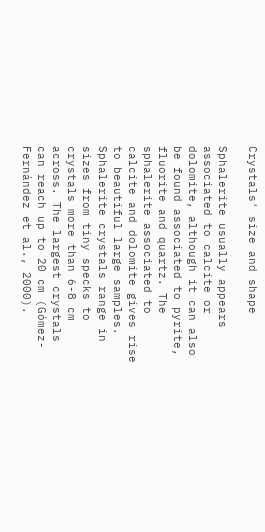Crystals' size and shape

Sphalerite usually appears associated to calcite or dolomite, although it can also be found associated to pyrite, fluorite and quartz. The sphalerite associated to calcite and dolomite gives rise to beautiful large samples. Sphalerite crystals range in sizes from tiny specks to crystals more than 6-8 cm across. The largest crystals can reach up to 20 cm (Gómez-Fernández et al., 2000).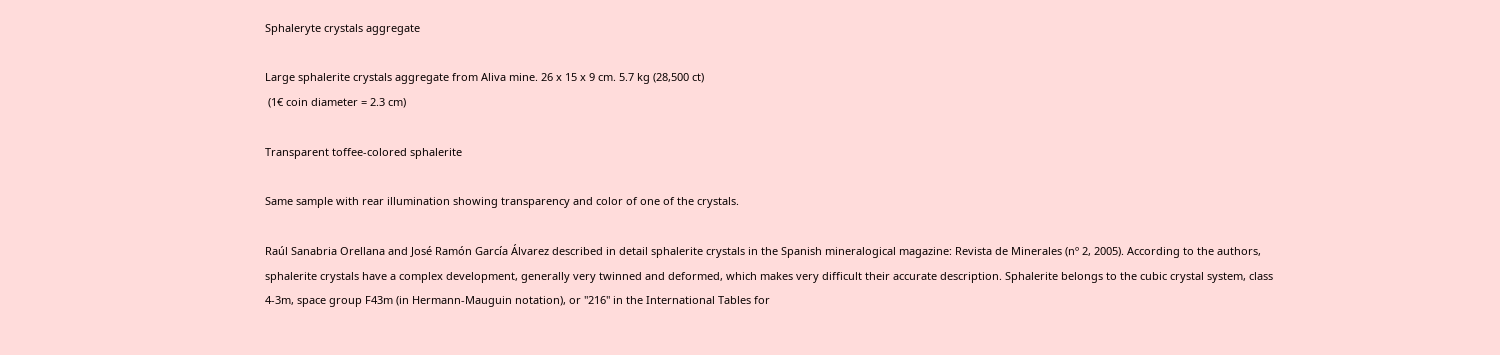Sphaleryte crystals aggregate

Large sphalerite crystals aggregate from Aliva mine. 26 x 15 x 9 cm. 5.7 kg (28,500 ct)
 (1€ coin diameter = 2.3 cm)

Transparent toffee-colored sphalerite

Same sample with rear illumination showing transparency and color of one of the crystals.

Raúl Sanabria Orellana and José Ramón García Álvarez described in detail sphalerite crystals in the Spanish mineralogical magazine: Revista de Minerales (nº 2, 2005). According to the authors, sphalerite crystals have a complex development, generally very twinned and deformed, which makes very difficult their accurate description. Sphalerite belongs to the cubic crystal system, class 4-3m, space group F43m (in Hermann-Mauguin notation), or "216" in the International Tables for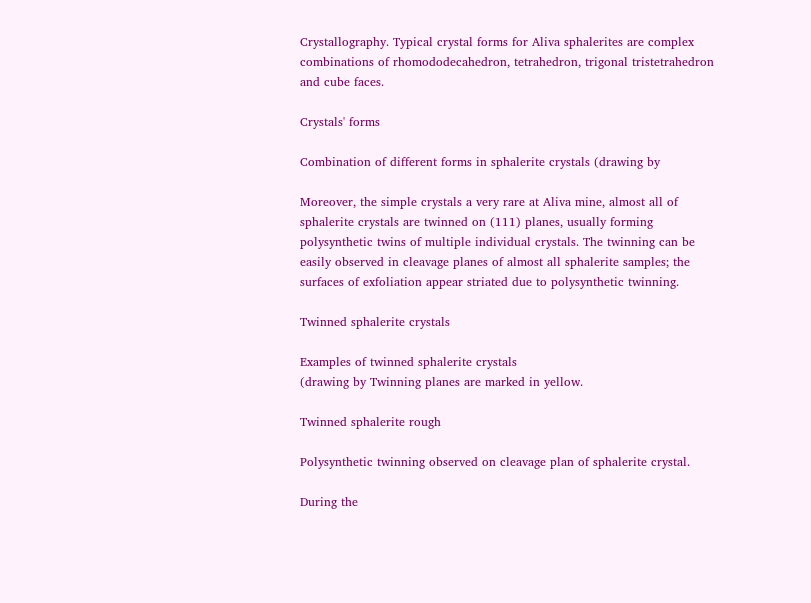Crystallography. Typical crystal forms for Aliva sphalerites are complex combinations of rhomododecahedron, tetrahedron, trigonal tristetrahedron and cube faces.

Crystals' forms

Combination of different forms in sphalerite crystals (drawing by

Moreover, the simple crystals a very rare at Aliva mine, almost all of sphalerite crystals are twinned on (111) planes, usually forming polysynthetic twins of multiple individual crystals. The twinning can be easily observed in cleavage planes of almost all sphalerite samples; the surfaces of exfoliation appear striated due to polysynthetic twinning.

Twinned sphalerite crystals

Examples of twinned sphalerite crystals
(drawing by Twinning planes are marked in yellow.

Twinned sphalerite rough

Polysynthetic twinning observed on cleavage plan of sphalerite crystal.

During the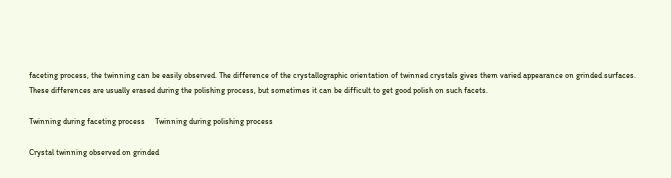faceting process, the twinning can be easily observed. The difference of the crystallographic orientation of twinned crystals gives them varied appearance on grinded surfaces. These differences are usually erased during the polishing process, but sometimes it can be difficult to get good polish on such facets.

Twinning during faceting process     Twinning during polishing process

Crystal twinning observed on grinded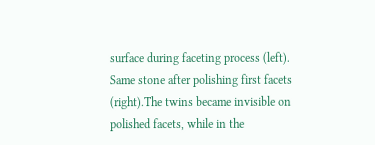surface during faceting process (left). Same stone after polishing first facets (right).The twins became invisible on polished facets, while in the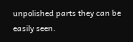unpolished parts they can be easily seen.